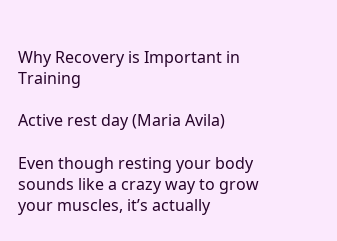Why Recovery is Important in Training

Active rest day (Maria Avila)

Even though resting your body sounds like a crazy way to grow your muscles, it’s actually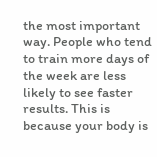the most important way. People who tend to train more days of the week are less likely to see faster results. This is because your body is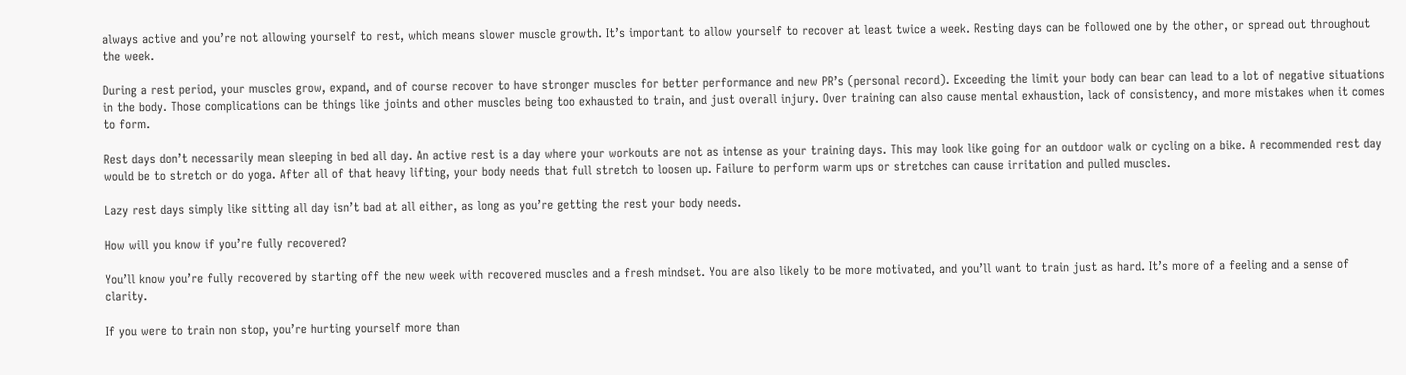always active and you’re not allowing yourself to rest, which means slower muscle growth. It’s important to allow yourself to recover at least twice a week. Resting days can be followed one by the other, or spread out throughout the week.

During a rest period, your muscles grow, expand, and of course recover to have stronger muscles for better performance and new PR’s (personal record). Exceeding the limit your body can bear can lead to a lot of negative situations in the body. Those complications can be things like joints and other muscles being too exhausted to train, and just overall injury. Over training can also cause mental exhaustion, lack of consistency, and more mistakes when it comes to form.

Rest days don’t necessarily mean sleeping in bed all day. An active rest is a day where your workouts are not as intense as your training days. This may look like going for an outdoor walk or cycling on a bike. A recommended rest day would be to stretch or do yoga. After all of that heavy lifting, your body needs that full stretch to loosen up. Failure to perform warm ups or stretches can cause irritation and pulled muscles.

Lazy rest days simply like sitting all day isn’t bad at all either, as long as you’re getting the rest your body needs.

How will you know if you’re fully recovered?

You’ll know you’re fully recovered by starting off the new week with recovered muscles and a fresh mindset. You are also likely to be more motivated, and you’ll want to train just as hard. It’s more of a feeling and a sense of clarity.

If you were to train non stop, you’re hurting yourself more than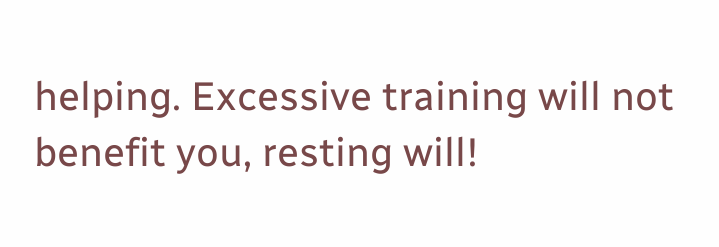helping. Excessive training will not benefit you, resting will!